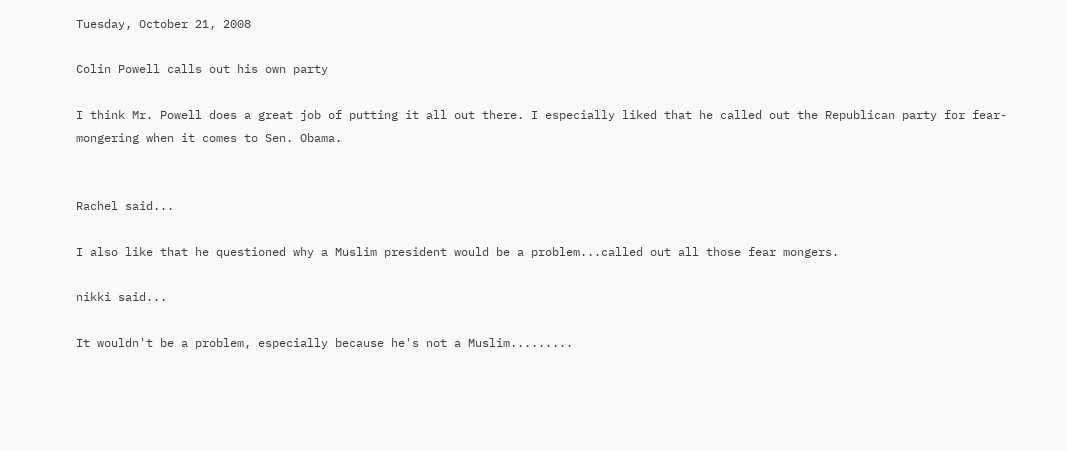Tuesday, October 21, 2008

Colin Powell calls out his own party

I think Mr. Powell does a great job of putting it all out there. I especially liked that he called out the Republican party for fear-mongering when it comes to Sen. Obama.


Rachel said...

I also like that he questioned why a Muslim president would be a problem...called out all those fear mongers.

nikki said...

It wouldn't be a problem, especially because he's not a Muslim.........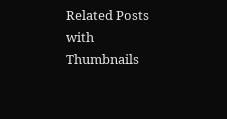Related Posts with Thumbnails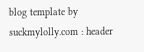blog template by suckmylolly.com : header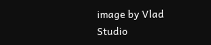image by Vlad Studio